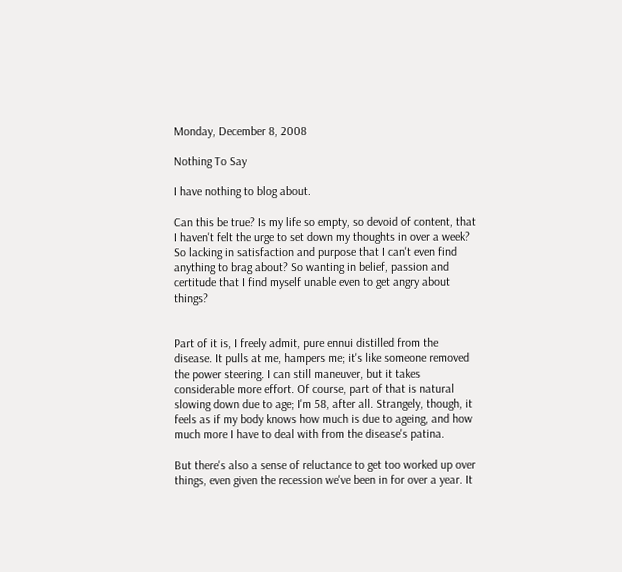Monday, December 8, 2008

Nothing To Say

I have nothing to blog about.

Can this be true? Is my life so empty, so devoid of content, that I haven't felt the urge to set down my thoughts in over a week? So lacking in satisfaction and purpose that I can't even find anything to brag about? So wanting in belief, passion and certitude that I find myself unable even to get angry about things?


Part of it is, I freely admit, pure ennui distilled from the disease. It pulls at me, hampers me; it's like someone removed the power steering. I can still maneuver, but it takes considerable more effort. Of course, part of that is natural slowing down due to age; I'm 58, after all. Strangely, though, it feels as if my body knows how much is due to ageing, and how much more I have to deal with from the disease's patina.

But there's also a sense of reluctance to get too worked up over things, even given the recession we've been in for over a year. It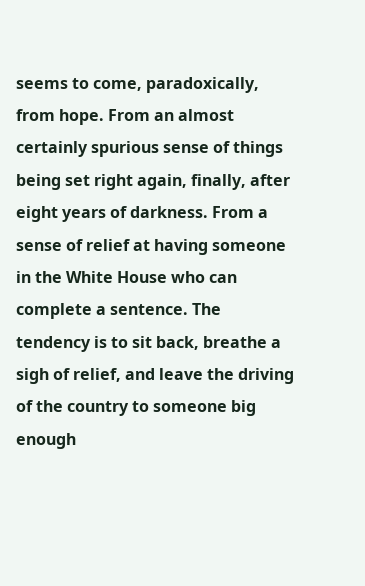seems to come, paradoxically, from hope. From an almost certainly spurious sense of things being set right again, finally, after eight years of darkness. From a sense of relief at having someone in the White House who can complete a sentence. The tendency is to sit back, breathe a sigh of relief, and leave the driving of the country to someone big enough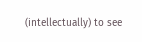(intellectually) to see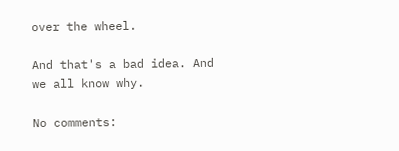over the wheel.

And that's a bad idea. And we all know why.

No comments: